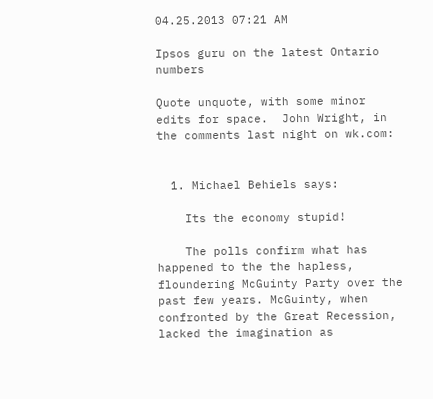04.25.2013 07:21 AM

Ipsos guru on the latest Ontario numbers

Quote unquote, with some minor edits for space.  John Wright, in the comments last night on wk.com:


  1. Michael Behiels says:

    Its the economy stupid!

    The polls confirm what has happened to the the hapless, floundering McGuinty Party over the past few years. McGuinty, when confronted by the Great Recession, lacked the imagination as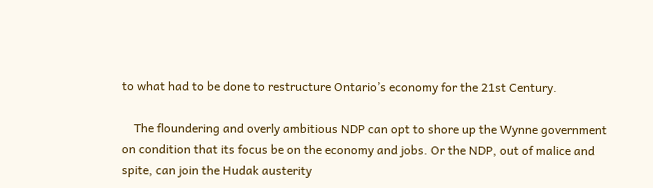to what had to be done to restructure Ontario’s economy for the 21st Century.

    The floundering and overly ambitious NDP can opt to shore up the Wynne government on condition that its focus be on the economy and jobs. Or the NDP, out of malice and spite, can join the Hudak austerity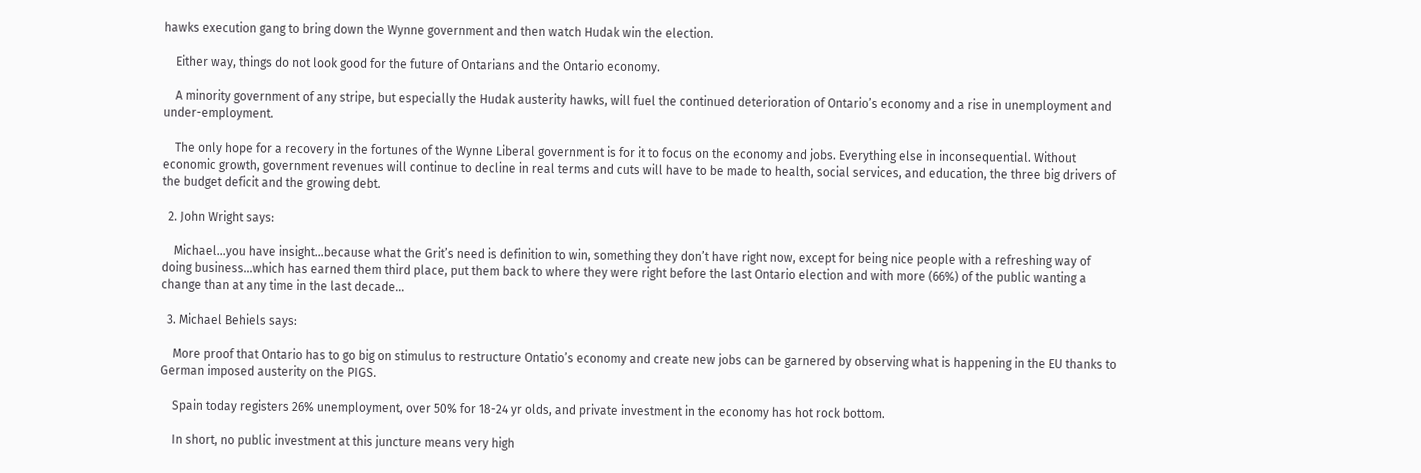hawks execution gang to bring down the Wynne government and then watch Hudak win the election.

    Either way, things do not look good for the future of Ontarians and the Ontario economy.

    A minority government of any stripe, but especially the Hudak austerity hawks, will fuel the continued deterioration of Ontario’s economy and a rise in unemployment and under-employment.

    The only hope for a recovery in the fortunes of the Wynne Liberal government is for it to focus on the economy and jobs. Everything else in inconsequential. Without economic growth, government revenues will continue to decline in real terms and cuts will have to be made to health, social services, and education, the three big drivers of the budget deficit and the growing debt.

  2. John Wright says:

    Michael…you have insight…because what the Grit’s need is definition to win, something they don’t have right now, except for being nice people with a refreshing way of doing business…which has earned them third place, put them back to where they were right before the last Ontario election and with more (66%) of the public wanting a change than at any time in the last decade…

  3. Michael Behiels says:

    More proof that Ontario has to go big on stimulus to restructure Ontatio’s economy and create new jobs can be garnered by observing what is happening in the EU thanks to German imposed austerity on the PIGS.

    Spain today registers 26% unemployment, over 50% for 18-24 yr olds, and private investment in the economy has hot rock bottom.

    In short, no public investment at this juncture means very high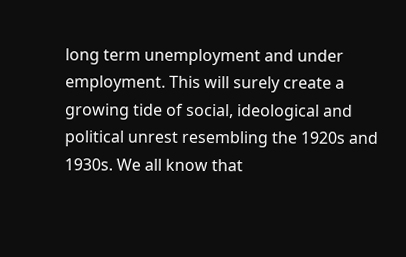long term unemployment and under employment. This will surely create a growing tide of social, ideological and political unrest resembling the 1920s and 1930s. We all know that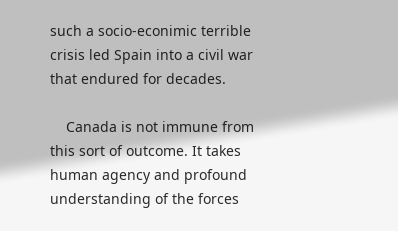such a socio-econimic terrible crisis led Spain into a civil war that endured for decades.

    Canada is not immune from this sort of outcome. It takes human agency and profound understanding of the forces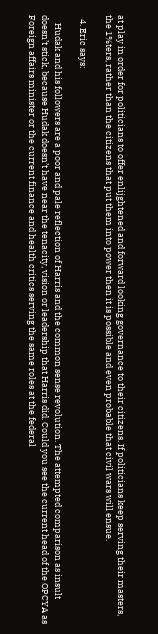at play in order for politicians to offer enlijghtened and forward looking governance to their citizens. If politicians keep serving their masters, the 1%ters, rather than the citizens that put them into power then it is possible and even probable that civil wars will ensue.

  4. Eric says:

    Hudak and his followers are a poor and pale reflection of Harris and the common sense revolution. The attempted comparison as insult doesn’t stick, because Hudak doesn’t have near the tenacity, vision or leadership that Harris did. Could you see the current head of the OPCYA as Foreign affairs minister or the current finance and health critics serving the same roles at the federal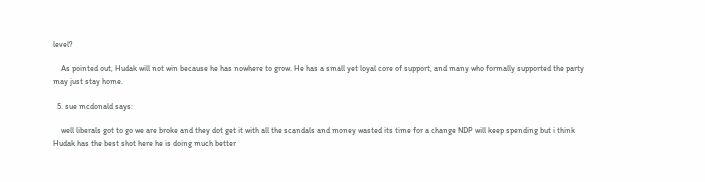level?

    As pointed out, Hudak will not win because he has nowhere to grow. He has a small yet loyal core of support, and many who formally supported the party may just stay home.

  5. sue mcdonald says:

    well liberals got to go we are broke and they dot get it with all the scandals and money wasted its time for a change NDP will keep spending but i think Hudak has the best shot here he is doing much better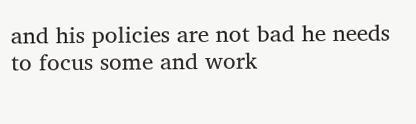and his policies are not bad he needs to focus some and work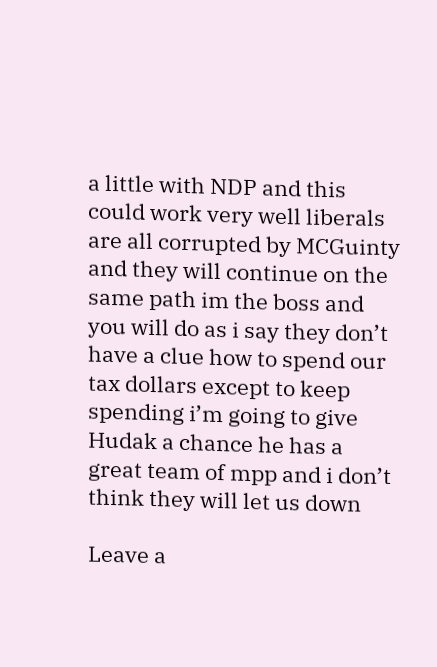a little with NDP and this could work very well liberals are all corrupted by MCGuinty and they will continue on the same path im the boss and you will do as i say they don’t have a clue how to spend our tax dollars except to keep spending i’m going to give Hudak a chance he has a great team of mpp and i don’t think they will let us down

Leave a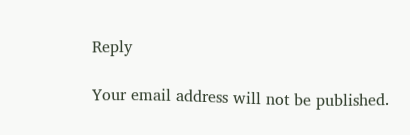Reply

Your email address will not be published.